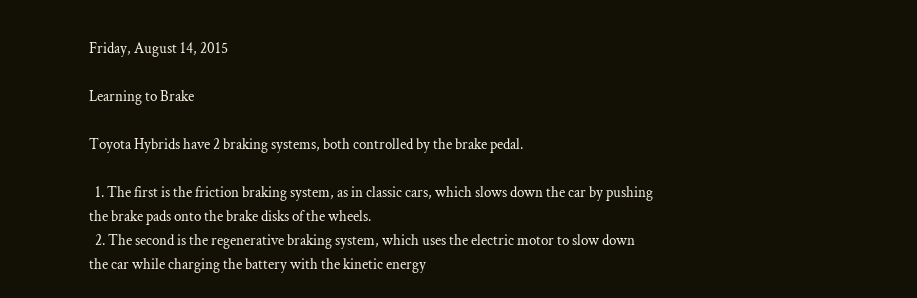Friday, August 14, 2015

Learning to Brake

Toyota Hybrids have 2 braking systems, both controlled by the brake pedal.

  1. The first is the friction braking system, as in classic cars, which slows down the car by pushing the brake pads onto the brake disks of the wheels.
  2. The second is the regenerative braking system, which uses the electric motor to slow down the car while charging the battery with the kinetic energy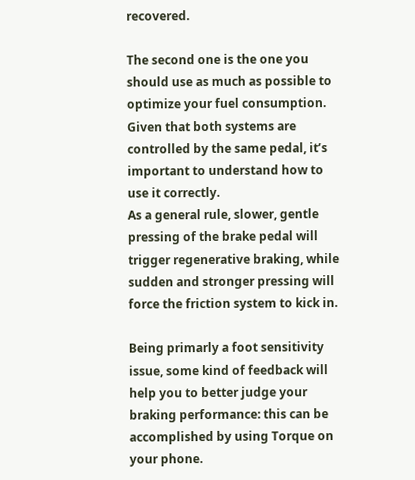recovered.

The second one is the one you should use as much as possible to optimize your fuel consumption.
Given that both systems are controlled by the same pedal, it’s important to understand how to use it correctly.
As a general rule, slower, gentle pressing of the brake pedal will trigger regenerative braking, while sudden and stronger pressing will force the friction system to kick in.

Being primarly a foot sensitivity issue, some kind of feedback will help you to better judge your braking performance: this can be accomplished by using Torque on your phone.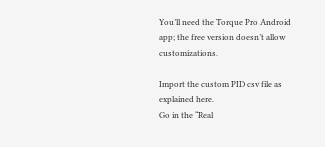You’ll need the Torque Pro Android app; the free version doesn’t allow customizations.

Import the custom PID csv file as explained here.
Go in the “Real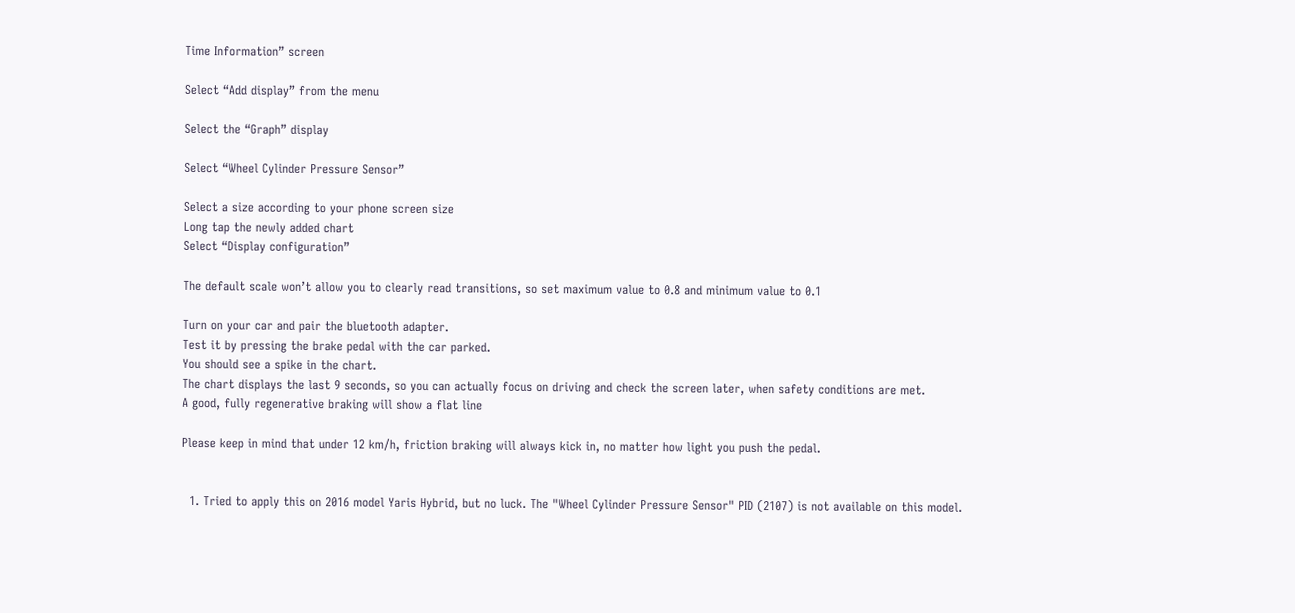Time Information” screen

Select “Add display” from the menu

Select the “Graph” display

Select “Wheel Cylinder Pressure Sensor”

Select a size according to your phone screen size
Long tap the newly added chart
Select “Display configuration”

The default scale won’t allow you to clearly read transitions, so set maximum value to 0.8 and minimum value to 0.1

Turn on your car and pair the bluetooth adapter.
Test it by pressing the brake pedal with the car parked.
You should see a spike in the chart.
The chart displays the last 9 seconds, so you can actually focus on driving and check the screen later, when safety conditions are met.
A good, fully regenerative braking will show a flat line

Please keep in mind that under 12 km/h, friction braking will always kick in, no matter how light you push the pedal.


  1. Tried to apply this on 2016 model Yaris Hybrid, but no luck. The "Wheel Cylinder Pressure Sensor" PID (2107) is not available on this model.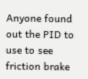Anyone found out the PID to use to see friction brake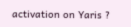activation on Yaris ?